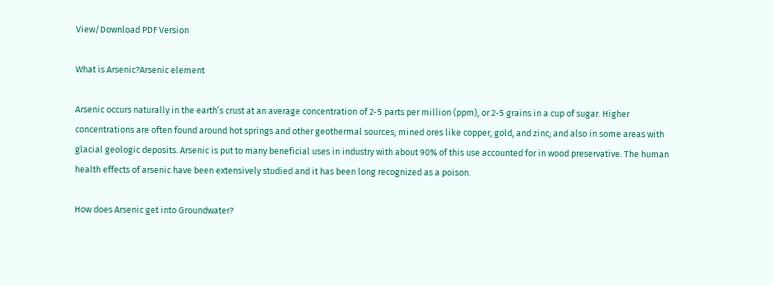View/Download PDF Version

What is Arsenic?Arsenic element

Arsenic occurs naturally in the earth’s crust at an average concentration of 2-5 parts per million (ppm), or 2-5 grains in a cup of sugar. Higher concentrations are often found around hot springs and other geothermal sources; mined ores like copper, gold, and zinc; and also in some areas with glacial geologic deposits. Arsenic is put to many beneficial uses in industry with about 90% of this use accounted for in wood preservative. The human health effects of arsenic have been extensively studied and it has been long recognized as a poison.

How does Arsenic get into Groundwater?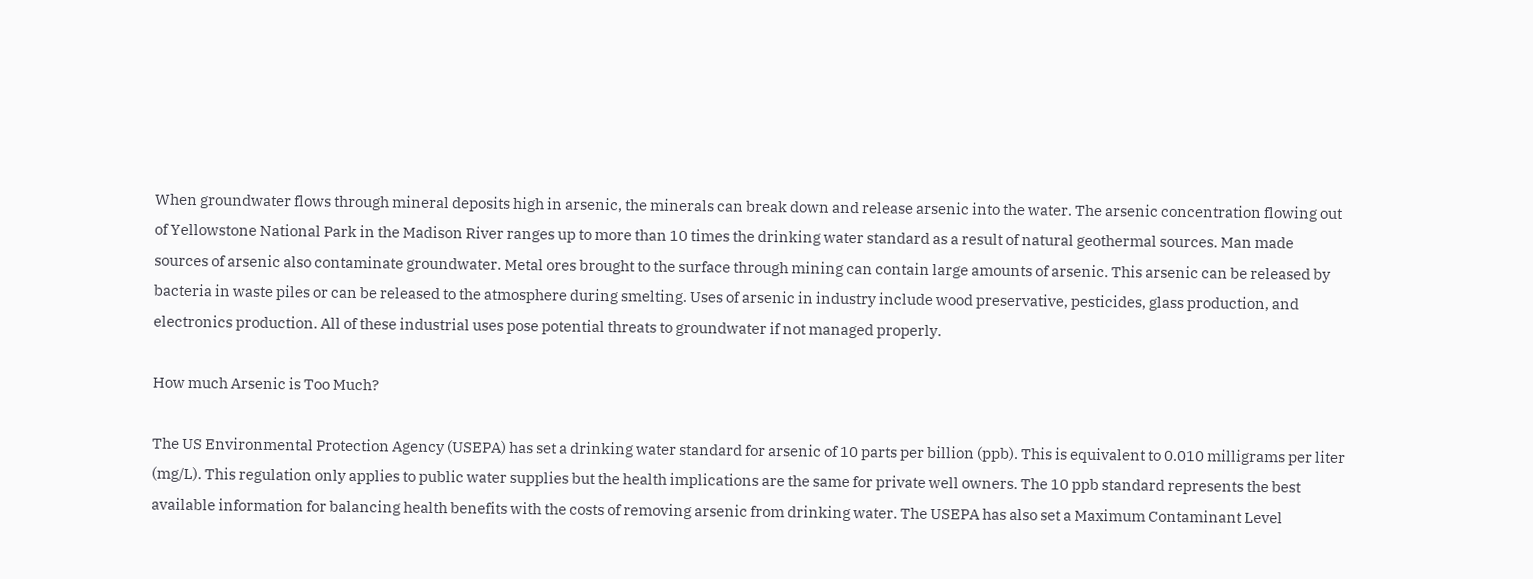When groundwater flows through mineral deposits high in arsenic, the minerals can break down and release arsenic into the water. The arsenic concentration flowing out of Yellowstone National Park in the Madison River ranges up to more than 10 times the drinking water standard as a result of natural geothermal sources. Man made sources of arsenic also contaminate groundwater. Metal ores brought to the surface through mining can contain large amounts of arsenic. This arsenic can be released by bacteria in waste piles or can be released to the atmosphere during smelting. Uses of arsenic in industry include wood preservative, pesticides, glass production, and electronics production. All of these industrial uses pose potential threats to groundwater if not managed properly.

How much Arsenic is Too Much?

The US Environmental Protection Agency (USEPA) has set a drinking water standard for arsenic of 10 parts per billion (ppb). This is equivalent to 0.010 milligrams per liter (mg/L). This regulation only applies to public water supplies but the health implications are the same for private well owners. The 10 ppb standard represents the best available information for balancing health benefits with the costs of removing arsenic from drinking water. The USEPA has also set a Maximum Contaminant Level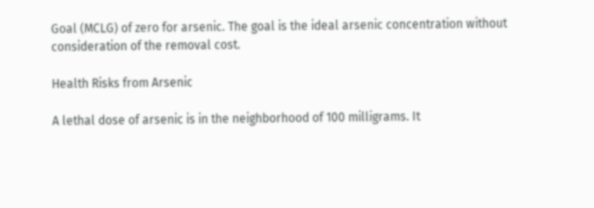Goal (MCLG) of zero for arsenic. The goal is the ideal arsenic concentration without consideration of the removal cost.

Health Risks from Arsenic

A lethal dose of arsenic is in the neighborhood of 100 milligrams. It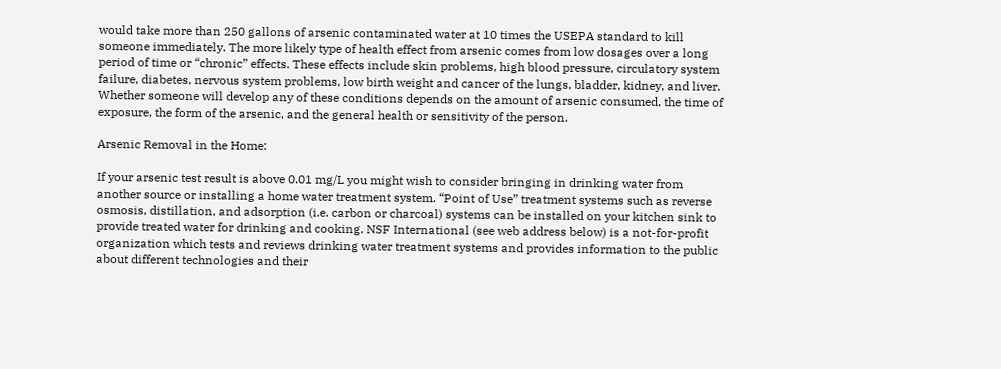would take more than 250 gallons of arsenic contaminated water at 10 times the USEPA standard to kill someone immediately. The more likely type of health effect from arsenic comes from low dosages over a long period of time or “chronic” effects. These effects include skin problems, high blood pressure, circulatory system failure, diabetes, nervous system problems, low birth weight and cancer of the lungs, bladder, kidney, and liver. Whether someone will develop any of these conditions depends on the amount of arsenic consumed, the time of exposure, the form of the arsenic, and the general health or sensitivity of the person.

Arsenic Removal in the Home:

If your arsenic test result is above 0.01 mg/L you might wish to consider bringing in drinking water from another source or installing a home water treatment system. “Point of Use” treatment systems such as reverse osmosis, distillation, and adsorption (i.e. carbon or charcoal) systems can be installed on your kitchen sink to provide treated water for drinking and cooking. NSF International (see web address below) is a not-for-profit organization which tests and reviews drinking water treatment systems and provides information to the public about different technologies and their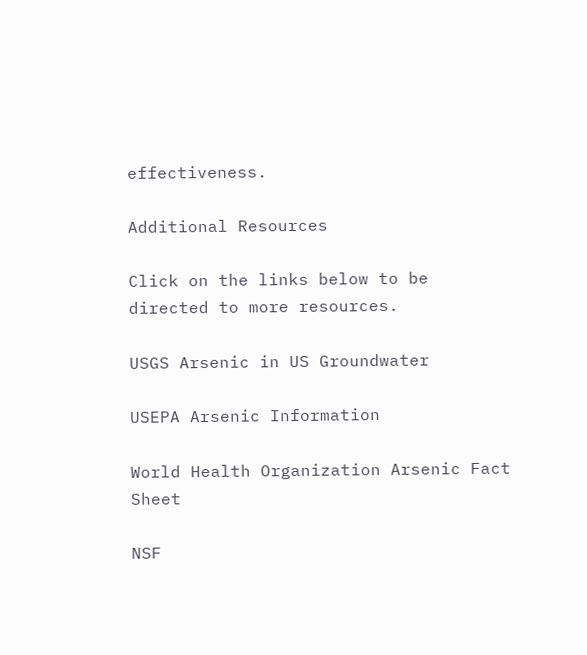effectiveness.

Additional Resources

Click on the links below to be directed to more resources.

USGS Arsenic in US Groundwater

USEPA Arsenic Information

World Health Organization Arsenic Fact Sheet

NSF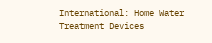International: Home Water Treatment Devices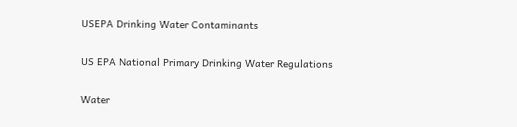USEPA Drinking Water Contaminants

US EPA National Primary Drinking Water Regulations

Water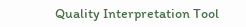Quality Interpretation Tool